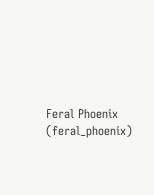Feral Phoenix (feral_phoenix)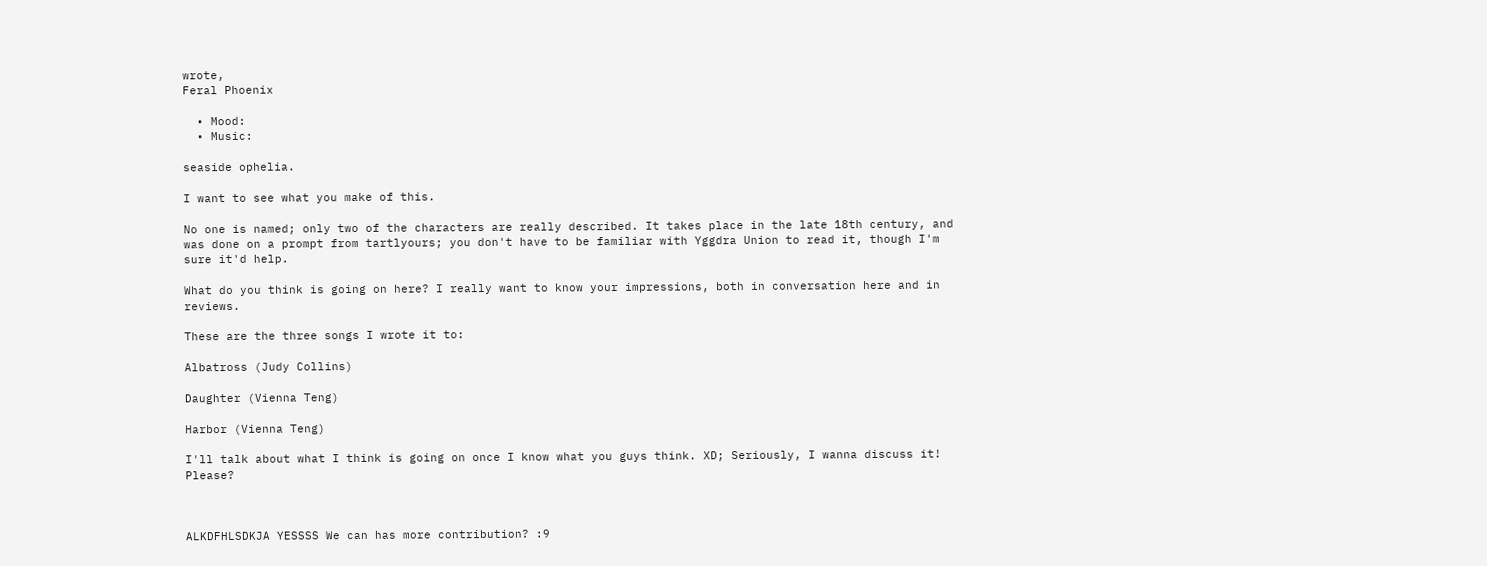wrote,
Feral Phoenix

  • Mood:
  • Music:

seaside ophelia.

I want to see what you make of this.

No one is named; only two of the characters are really described. It takes place in the late 18th century, and was done on a prompt from tartlyours; you don't have to be familiar with Yggdra Union to read it, though I'm sure it'd help.

What do you think is going on here? I really want to know your impressions, both in conversation here and in reviews.

These are the three songs I wrote it to:

Albatross (Judy Collins)

Daughter (Vienna Teng)

Harbor (Vienna Teng)

I'll talk about what I think is going on once I know what you guys think. XD; Seriously, I wanna discuss it! Please?



ALKDFHLSDKJA YESSSS We can has more contribution? :9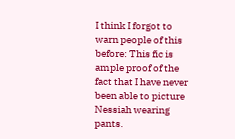I think I forgot to warn people of this before: This fic is ample proof of the fact that I have never been able to picture Nessiah wearing pants.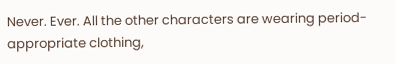Never. Ever. All the other characters are wearing period-appropriate clothing,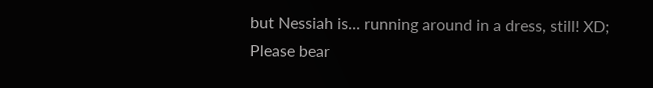but Nessiah is... running around in a dress, still! XD; Please bear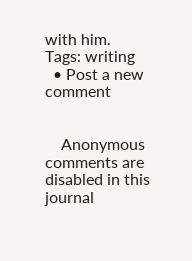with him.
Tags: writing
  • Post a new comment


    Anonymous comments are disabled in this journal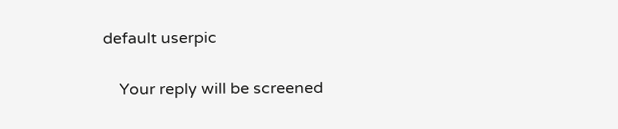default userpic

    Your reply will be screened